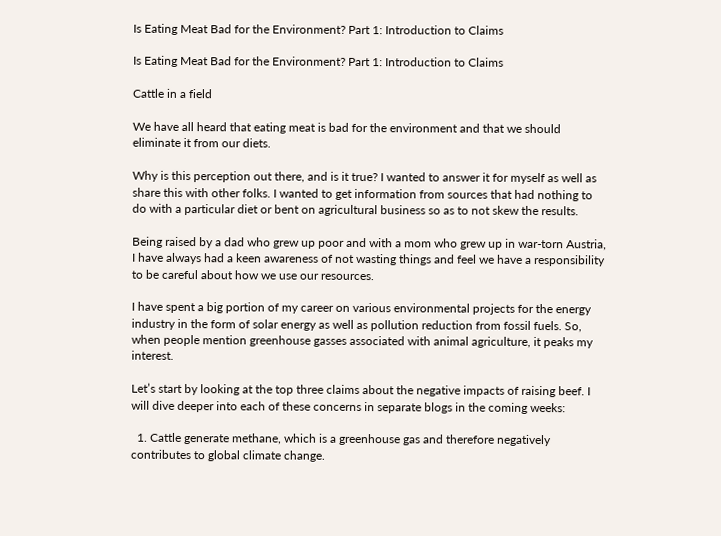Is Eating Meat Bad for the Environment? Part 1: Introduction to Claims

Is Eating Meat Bad for the Environment? Part 1: Introduction to Claims

Cattle in a field

We have all heard that eating meat is bad for the environment and that we should eliminate it from our diets.

Why is this perception out there, and is it true? I wanted to answer it for myself as well as share this with other folks. I wanted to get information from sources that had nothing to do with a particular diet or bent on agricultural business so as to not skew the results.

Being raised by a dad who grew up poor and with a mom who grew up in war-torn Austria, I have always had a keen awareness of not wasting things and feel we have a responsibility to be careful about how we use our resources.

I have spent a big portion of my career on various environmental projects for the energy industry in the form of solar energy as well as pollution reduction from fossil fuels. So, when people mention greenhouse gasses associated with animal agriculture, it peaks my interest.

Let’s start by looking at the top three claims about the negative impacts of raising beef. I will dive deeper into each of these concerns in separate blogs in the coming weeks:

  1. Cattle generate methane, which is a greenhouse gas and therefore negatively contributes to global climate change.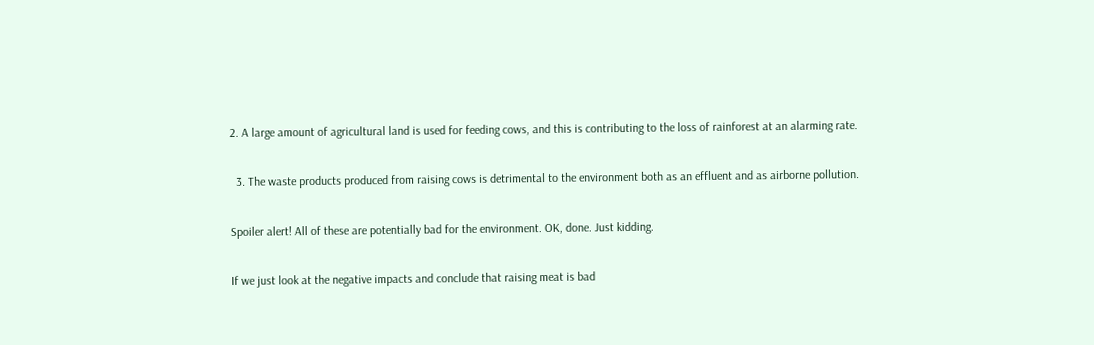2. A large amount of agricultural land is used for feeding cows, and this is contributing to the loss of rainforest at an alarming rate.

  3. The waste products produced from raising cows is detrimental to the environment both as an effluent and as airborne pollution.

Spoiler alert! All of these are potentially bad for the environment. OK, done. Just kidding.

If we just look at the negative impacts and conclude that raising meat is bad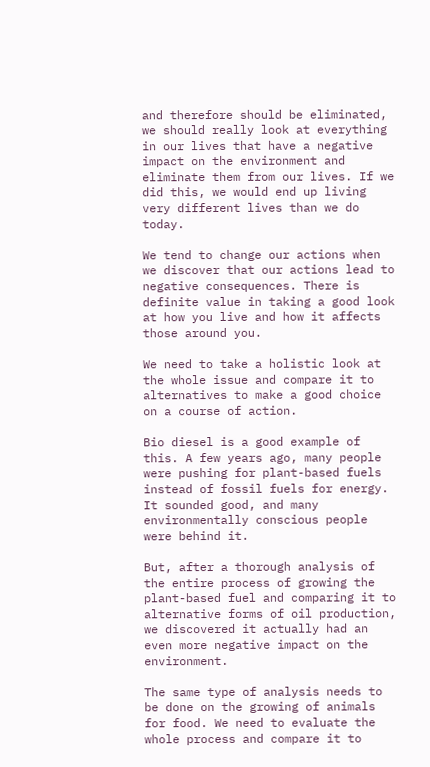and therefore should be eliminated, we should really look at everything in our lives that have a negative impact on the environment and eliminate them from our lives. If we did this, we would end up living very different lives than we do today.

We tend to change our actions when we discover that our actions lead to negative consequences. There is definite value in taking a good look at how you live and how it affects those around you.

We need to take a holistic look at the whole issue and compare it to alternatives to make a good choice on a course of action.

Bio diesel is a good example of this. A few years ago, many people were pushing for plant-based fuels instead of fossil fuels for energy. It sounded good, and many environmentally conscious people were behind it.

But, after a thorough analysis of the entire process of growing the plant-based fuel and comparing it to alternative forms of oil production, we discovered it actually had an even more negative impact on the environment.

The same type of analysis needs to be done on the growing of animals for food. We need to evaluate the whole process and compare it to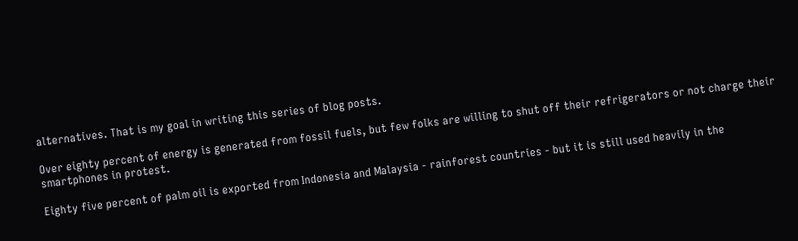alternatives. That is my goal in writing this series of blog posts.

Over eighty percent of energy is generated from fossil fuels, but few folks are willing to shut off their refrigerators or not charge their smartphones in protest.

Eighty five percent of palm oil is exported from Indonesia and Malaysia - rainforest countries - but it is still used heavily in the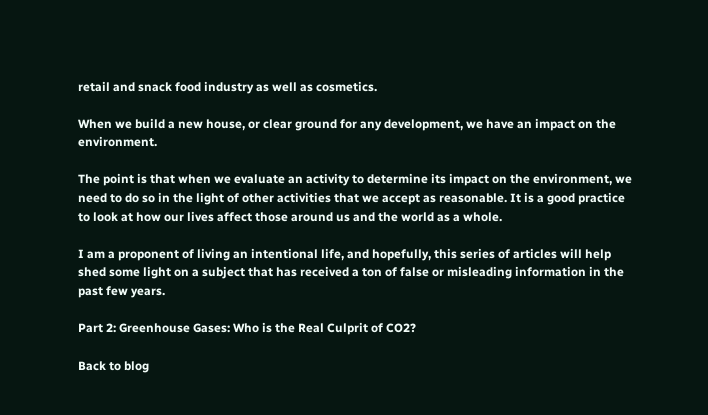retail and snack food industry as well as cosmetics.

When we build a new house, or clear ground for any development, we have an impact on the environment.

The point is that when we evaluate an activity to determine its impact on the environment, we need to do so in the light of other activities that we accept as reasonable. It is a good practice to look at how our lives affect those around us and the world as a whole.

I am a proponent of living an intentional life, and hopefully, this series of articles will help shed some light on a subject that has received a ton of false or misleading information in the past few years.

Part 2: Greenhouse Gases: Who is the Real Culprit of CO2?

Back to blog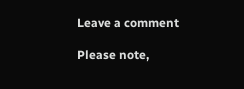Leave a comment

Please note,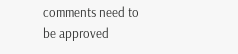comments need to be approved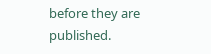before they are published.